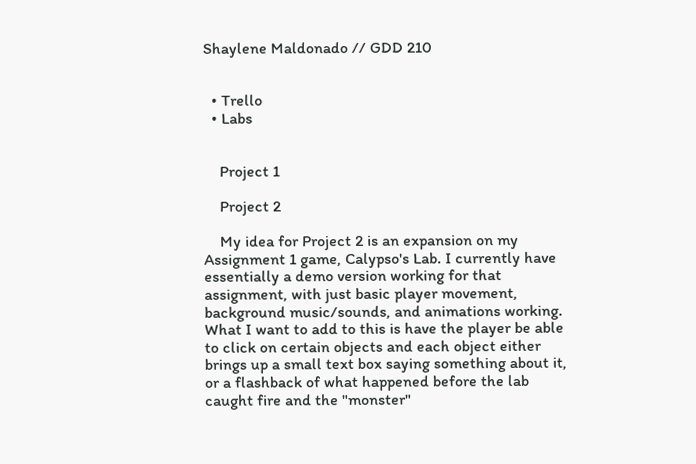Shaylene Maldonado // GDD 210


  • Trello
  • Labs


    Project 1

    Project 2

    My idea for Project 2 is an expansion on my Assignment 1 game, Calypso's Lab. I currently have essentially a demo version working for that assignment, with just basic player movement, background music/sounds, and animations working. What I want to add to this is have the player be able to click on certain objects and each object either brings up a small text box saying something about it, or a flashback of what happened before the lab caught fire and the "monster"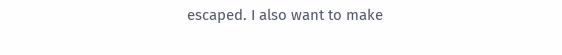escaped. I also want to make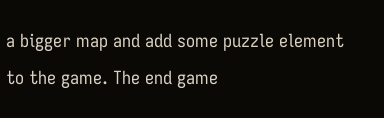a bigger map and add some puzzle element to the game. The end game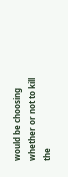would be choosing whether or not to kill the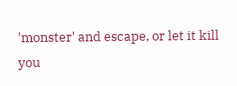'monster' and escape, or let it kill you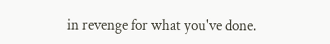in revenge for what you've done.